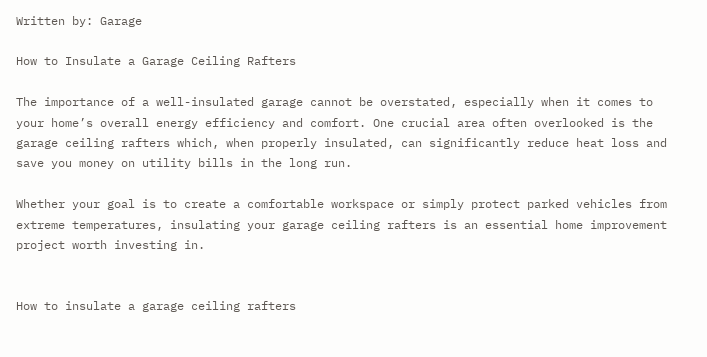Written by: Garage

How to Insulate a Garage Ceiling Rafters

The importance of a well-insulated garage cannot be overstated, especially when it comes to your home’s overall energy efficiency and comfort. One crucial area often overlooked is the garage ceiling rafters which, when properly insulated, can significantly reduce heat loss and save you money on utility bills in the long run.

Whether your goal is to create a comfortable workspace or simply protect parked vehicles from extreme temperatures, insulating your garage ceiling rafters is an essential home improvement project worth investing in.


How to insulate a garage ceiling rafters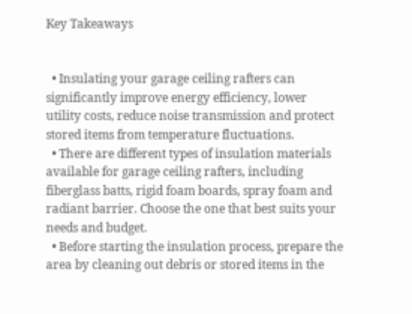Key Takeaways


  • Insulating your garage ceiling rafters can significantly improve energy efficiency, lower utility costs, reduce noise transmission and protect stored items from temperature fluctuations.
  • There are different types of insulation materials available for garage ceiling rafters, including fiberglass batts, rigid foam boards, spray foam and radiant barrier. Choose the one that best suits your needs and budget.
  • Before starting the insulation process, prepare the area by cleaning out debris or stored items in the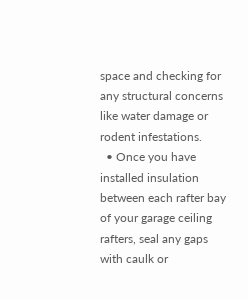space and checking for any structural concerns like water damage or rodent infestations.
  • Once you have installed insulation between each rafter bay of your garage ceiling rafters, seal any gaps with caulk or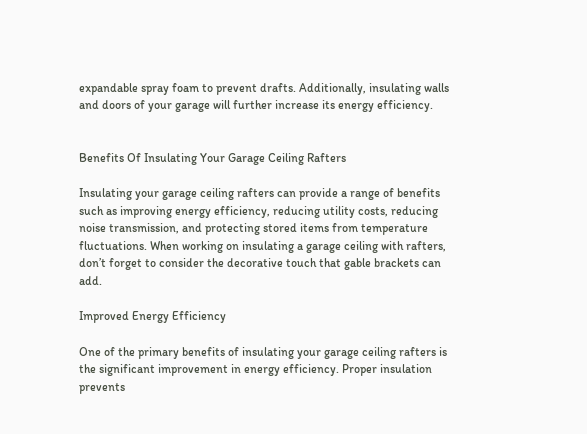expandable spray foam to prevent drafts. Additionally, insulating walls and doors of your garage will further increase its energy efficiency.


Benefits Of Insulating Your Garage Ceiling Rafters

Insulating your garage ceiling rafters can provide a range of benefits such as improving energy efficiency, reducing utility costs, reducing noise transmission, and protecting stored items from temperature fluctuations. When working on insulating a garage ceiling with rafters, don’t forget to consider the decorative touch that gable brackets can add.

Improved Energy Efficiency

One of the primary benefits of insulating your garage ceiling rafters is the significant improvement in energy efficiency. Proper insulation prevents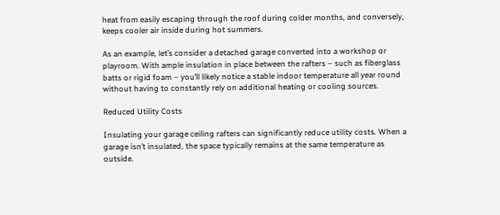heat from easily escaping through the roof during colder months, and conversely, keeps cooler air inside during hot summers.

As an example, let’s consider a detached garage converted into a workshop or playroom. With ample insulation in place between the rafters – such as fiberglass batts or rigid foam – you’ll likely notice a stable indoor temperature all year round without having to constantly rely on additional heating or cooling sources.

Reduced Utility Costs

Insulating your garage ceiling rafters can significantly reduce utility costs. When a garage isn’t insulated, the space typically remains at the same temperature as outside.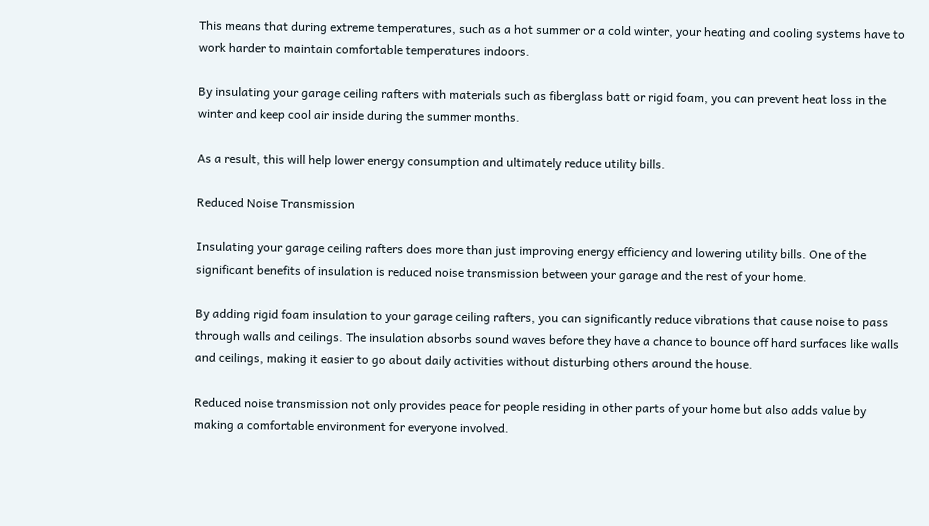This means that during extreme temperatures, such as a hot summer or a cold winter, your heating and cooling systems have to work harder to maintain comfortable temperatures indoors.

By insulating your garage ceiling rafters with materials such as fiberglass batt or rigid foam, you can prevent heat loss in the winter and keep cool air inside during the summer months.

As a result, this will help lower energy consumption and ultimately reduce utility bills.

Reduced Noise Transmission

Insulating your garage ceiling rafters does more than just improving energy efficiency and lowering utility bills. One of the significant benefits of insulation is reduced noise transmission between your garage and the rest of your home.

By adding rigid foam insulation to your garage ceiling rafters, you can significantly reduce vibrations that cause noise to pass through walls and ceilings. The insulation absorbs sound waves before they have a chance to bounce off hard surfaces like walls and ceilings, making it easier to go about daily activities without disturbing others around the house.

Reduced noise transmission not only provides peace for people residing in other parts of your home but also adds value by making a comfortable environment for everyone involved.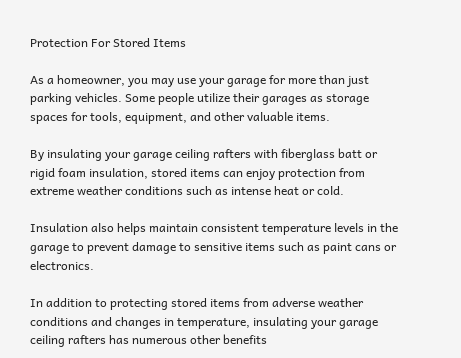Protection For Stored Items

As a homeowner, you may use your garage for more than just parking vehicles. Some people utilize their garages as storage spaces for tools, equipment, and other valuable items.

By insulating your garage ceiling rafters with fiberglass batt or rigid foam insulation, stored items can enjoy protection from extreme weather conditions such as intense heat or cold.

Insulation also helps maintain consistent temperature levels in the garage to prevent damage to sensitive items such as paint cans or electronics.

In addition to protecting stored items from adverse weather conditions and changes in temperature, insulating your garage ceiling rafters has numerous other benefits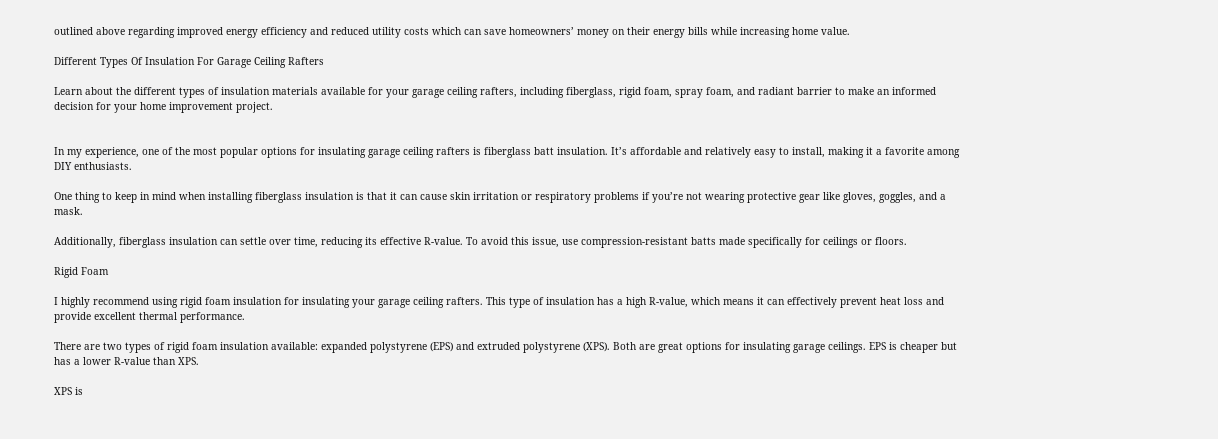outlined above regarding improved energy efficiency and reduced utility costs which can save homeowners’ money on their energy bills while increasing home value.

Different Types Of Insulation For Garage Ceiling Rafters

Learn about the different types of insulation materials available for your garage ceiling rafters, including fiberglass, rigid foam, spray foam, and radiant barrier to make an informed decision for your home improvement project.


In my experience, one of the most popular options for insulating garage ceiling rafters is fiberglass batt insulation. It’s affordable and relatively easy to install, making it a favorite among DIY enthusiasts.

One thing to keep in mind when installing fiberglass insulation is that it can cause skin irritation or respiratory problems if you’re not wearing protective gear like gloves, goggles, and a mask.

Additionally, fiberglass insulation can settle over time, reducing its effective R-value. To avoid this issue, use compression-resistant batts made specifically for ceilings or floors.

Rigid Foam

I highly recommend using rigid foam insulation for insulating your garage ceiling rafters. This type of insulation has a high R-value, which means it can effectively prevent heat loss and provide excellent thermal performance.

There are two types of rigid foam insulation available: expanded polystyrene (EPS) and extruded polystyrene (XPS). Both are great options for insulating garage ceilings. EPS is cheaper but has a lower R-value than XPS.

XPS is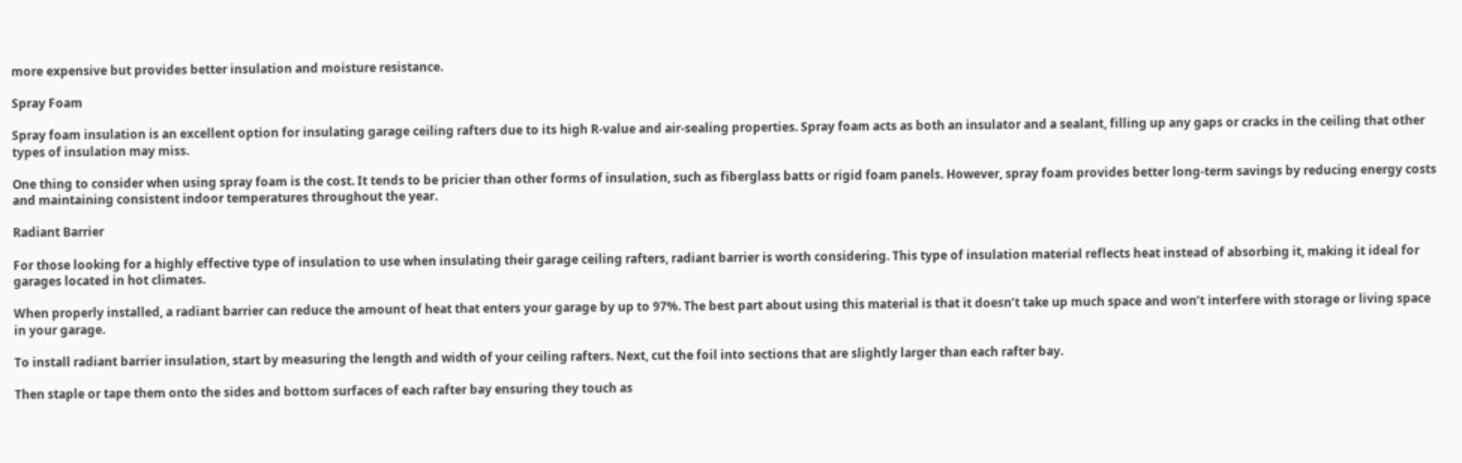more expensive but provides better insulation and moisture resistance.

Spray Foam

Spray foam insulation is an excellent option for insulating garage ceiling rafters due to its high R-value and air-sealing properties. Spray foam acts as both an insulator and a sealant, filling up any gaps or cracks in the ceiling that other types of insulation may miss.

One thing to consider when using spray foam is the cost. It tends to be pricier than other forms of insulation, such as fiberglass batts or rigid foam panels. However, spray foam provides better long-term savings by reducing energy costs and maintaining consistent indoor temperatures throughout the year.

Radiant Barrier

For those looking for a highly effective type of insulation to use when insulating their garage ceiling rafters, radiant barrier is worth considering. This type of insulation material reflects heat instead of absorbing it, making it ideal for garages located in hot climates.

When properly installed, a radiant barrier can reduce the amount of heat that enters your garage by up to 97%. The best part about using this material is that it doesn’t take up much space and won’t interfere with storage or living space in your garage.

To install radiant barrier insulation, start by measuring the length and width of your ceiling rafters. Next, cut the foil into sections that are slightly larger than each rafter bay.

Then staple or tape them onto the sides and bottom surfaces of each rafter bay ensuring they touch as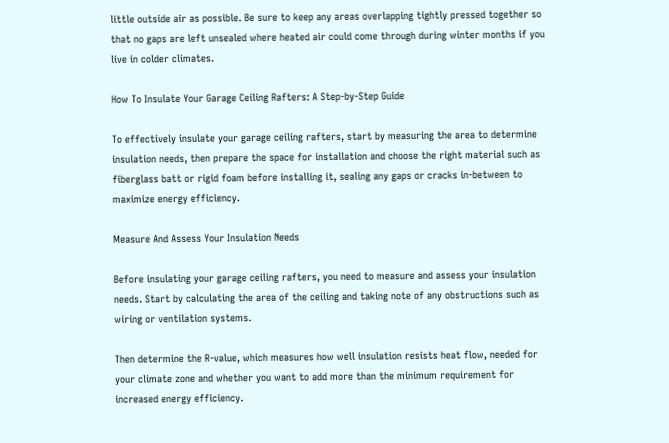little outside air as possible. Be sure to keep any areas overlapping tightly pressed together so that no gaps are left unsealed where heated air could come through during winter months if you live in colder climates.

How To Insulate Your Garage Ceiling Rafters: A Step-by-Step Guide

To effectively insulate your garage ceiling rafters, start by measuring the area to determine insulation needs, then prepare the space for installation and choose the right material such as fiberglass batt or rigid foam before installing it, sealing any gaps or cracks in-between to maximize energy efficiency.

Measure And Assess Your Insulation Needs

Before insulating your garage ceiling rafters, you need to measure and assess your insulation needs. Start by calculating the area of the ceiling and taking note of any obstructions such as wiring or ventilation systems.

Then determine the R-value, which measures how well insulation resists heat flow, needed for your climate zone and whether you want to add more than the minimum requirement for increased energy efficiency.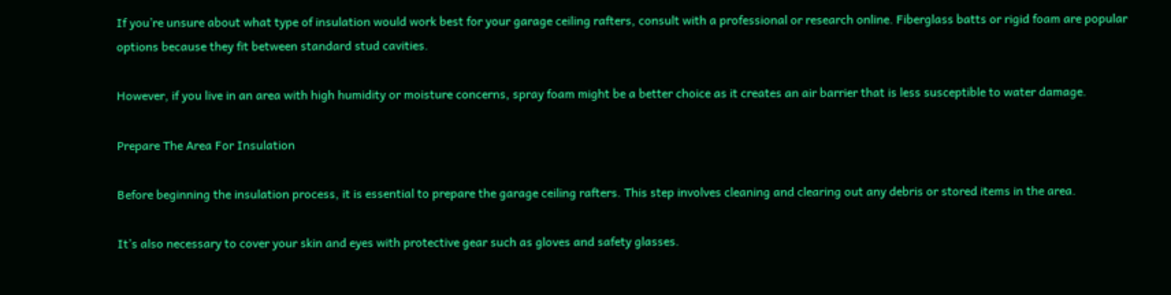If you’re unsure about what type of insulation would work best for your garage ceiling rafters, consult with a professional or research online. Fiberglass batts or rigid foam are popular options because they fit between standard stud cavities.

However, if you live in an area with high humidity or moisture concerns, spray foam might be a better choice as it creates an air barrier that is less susceptible to water damage.

Prepare The Area For Insulation

Before beginning the insulation process, it is essential to prepare the garage ceiling rafters. This step involves cleaning and clearing out any debris or stored items in the area.

It’s also necessary to cover your skin and eyes with protective gear such as gloves and safety glasses.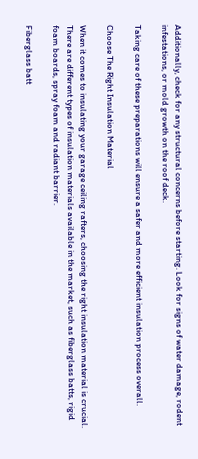Additionally, check for any structural concerns before starting. Look for signs of water damage, rodent infestations, or mold growth on the roof deck.

Taking care of these preparations will ensure a safer and more efficient insulation process overall.

Choose The Right Insulation Material

When it comes to insulating your garage ceiling rafters, choosing the right insulation material is crucial. There are different types of insulation materials available in the market, such as fiberglass batts, rigid foam boards, spray foam and radiant barrier.

Fiberglass batt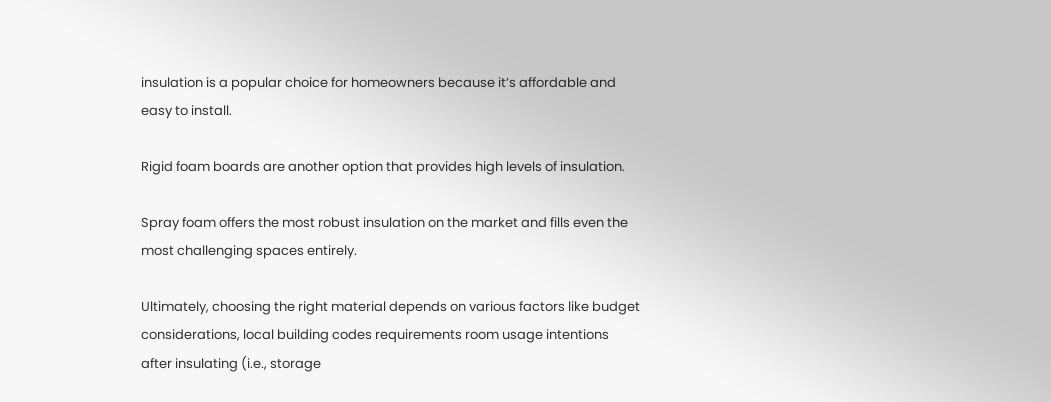insulation is a popular choice for homeowners because it’s affordable and easy to install.

Rigid foam boards are another option that provides high levels of insulation.

Spray foam offers the most robust insulation on the market and fills even the most challenging spaces entirely.

Ultimately, choosing the right material depends on various factors like budget considerations, local building codes requirements room usage intentions after insulating (i.e., storage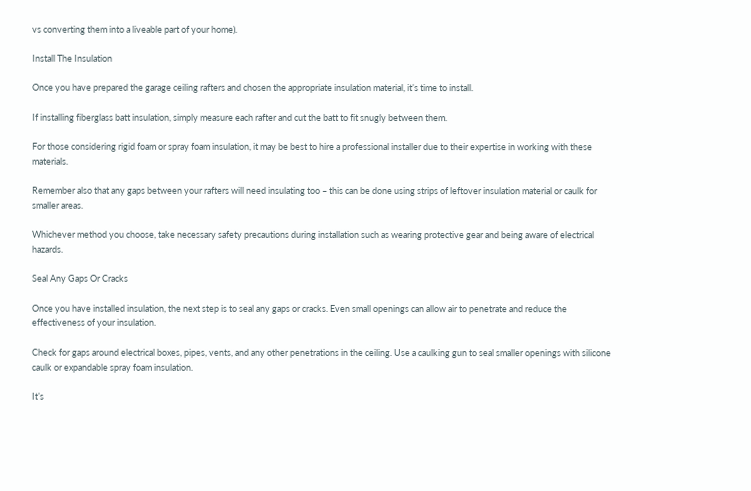vs converting them into a liveable part of your home).

Install The Insulation

Once you have prepared the garage ceiling rafters and chosen the appropriate insulation material, it’s time to install.

If installing fiberglass batt insulation, simply measure each rafter and cut the batt to fit snugly between them.

For those considering rigid foam or spray foam insulation, it may be best to hire a professional installer due to their expertise in working with these materials.

Remember also that any gaps between your rafters will need insulating too – this can be done using strips of leftover insulation material or caulk for smaller areas.

Whichever method you choose, take necessary safety precautions during installation such as wearing protective gear and being aware of electrical hazards.

Seal Any Gaps Or Cracks

Once you have installed insulation, the next step is to seal any gaps or cracks. Even small openings can allow air to penetrate and reduce the effectiveness of your insulation.

Check for gaps around electrical boxes, pipes, vents, and any other penetrations in the ceiling. Use a caulking gun to seal smaller openings with silicone caulk or expandable spray foam insulation.

It’s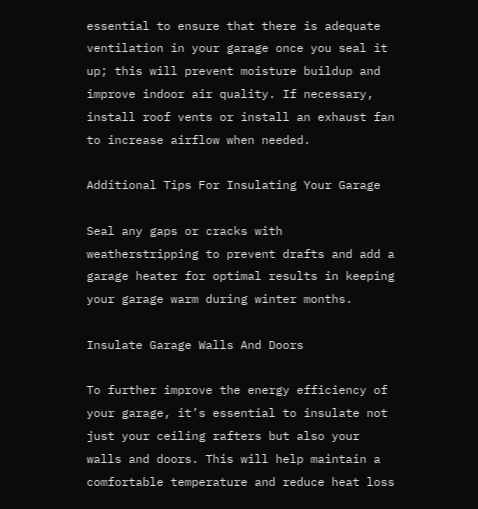essential to ensure that there is adequate ventilation in your garage once you seal it up; this will prevent moisture buildup and improve indoor air quality. If necessary, install roof vents or install an exhaust fan to increase airflow when needed.

Additional Tips For Insulating Your Garage

Seal any gaps or cracks with weatherstripping to prevent drafts and add a garage heater for optimal results in keeping your garage warm during winter months.

Insulate Garage Walls And Doors

To further improve the energy efficiency of your garage, it’s essential to insulate not just your ceiling rafters but also your walls and doors. This will help maintain a comfortable temperature and reduce heat loss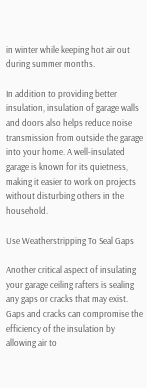in winter while keeping hot air out during summer months.

In addition to providing better insulation, insulation of garage walls and doors also helps reduce noise transmission from outside the garage into your home. A well-insulated garage is known for its quietness, making it easier to work on projects without disturbing others in the household.

Use Weatherstripping To Seal Gaps

Another critical aspect of insulating your garage ceiling rafters is sealing any gaps or cracks that may exist. Gaps and cracks can compromise the efficiency of the insulation by allowing air to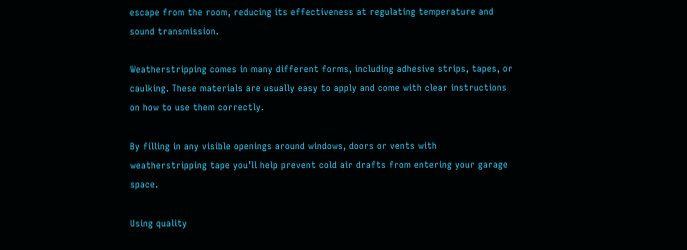escape from the room, reducing its effectiveness at regulating temperature and sound transmission.

Weatherstripping comes in many different forms, including adhesive strips, tapes, or caulking. These materials are usually easy to apply and come with clear instructions on how to use them correctly.

By filling in any visible openings around windows, doors or vents with weatherstripping tape you’ll help prevent cold air drafts from entering your garage space.

Using quality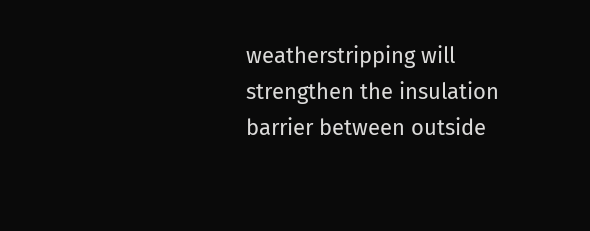weatherstripping will strengthen the insulation barrier between outside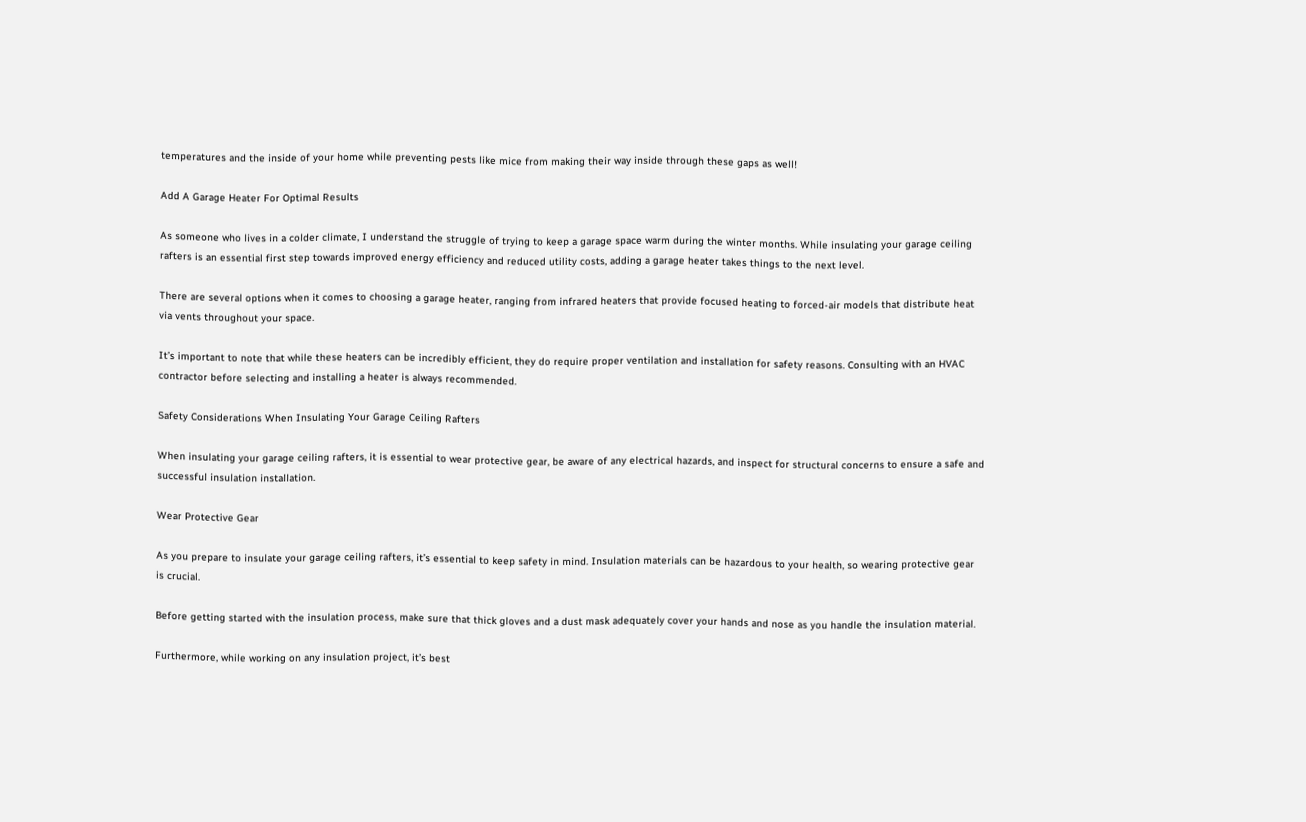temperatures and the inside of your home while preventing pests like mice from making their way inside through these gaps as well!

Add A Garage Heater For Optimal Results

As someone who lives in a colder climate, I understand the struggle of trying to keep a garage space warm during the winter months. While insulating your garage ceiling rafters is an essential first step towards improved energy efficiency and reduced utility costs, adding a garage heater takes things to the next level.

There are several options when it comes to choosing a garage heater, ranging from infrared heaters that provide focused heating to forced-air models that distribute heat via vents throughout your space.

It’s important to note that while these heaters can be incredibly efficient, they do require proper ventilation and installation for safety reasons. Consulting with an HVAC contractor before selecting and installing a heater is always recommended.

Safety Considerations When Insulating Your Garage Ceiling Rafters

When insulating your garage ceiling rafters, it is essential to wear protective gear, be aware of any electrical hazards, and inspect for structural concerns to ensure a safe and successful insulation installation.

Wear Protective Gear

As you prepare to insulate your garage ceiling rafters, it’s essential to keep safety in mind. Insulation materials can be hazardous to your health, so wearing protective gear is crucial.

Before getting started with the insulation process, make sure that thick gloves and a dust mask adequately cover your hands and nose as you handle the insulation material.

Furthermore, while working on any insulation project, it’s best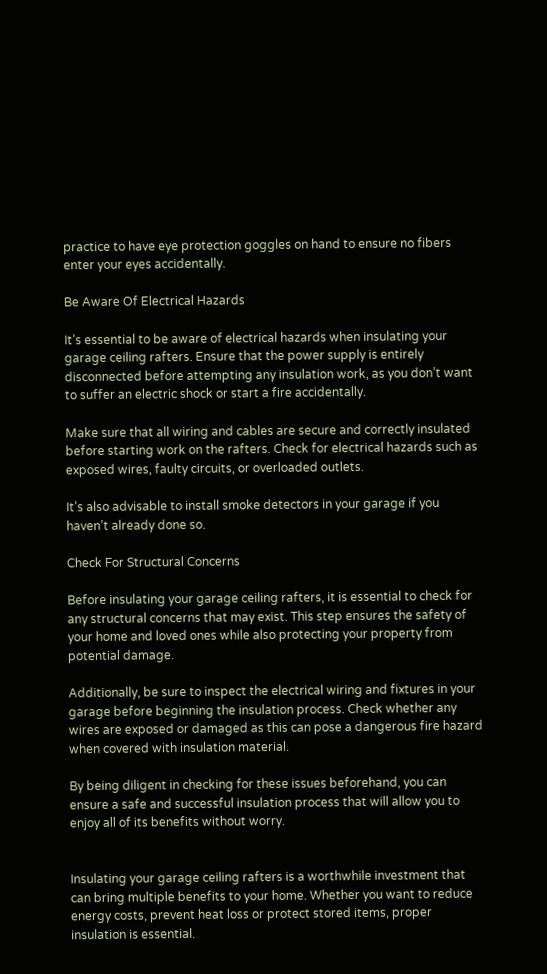practice to have eye protection goggles on hand to ensure no fibers enter your eyes accidentally.

Be Aware Of Electrical Hazards

It’s essential to be aware of electrical hazards when insulating your garage ceiling rafters. Ensure that the power supply is entirely disconnected before attempting any insulation work, as you don’t want to suffer an electric shock or start a fire accidentally.

Make sure that all wiring and cables are secure and correctly insulated before starting work on the rafters. Check for electrical hazards such as exposed wires, faulty circuits, or overloaded outlets.

It’s also advisable to install smoke detectors in your garage if you haven’t already done so.

Check For Structural Concerns

Before insulating your garage ceiling rafters, it is essential to check for any structural concerns that may exist. This step ensures the safety of your home and loved ones while also protecting your property from potential damage.

Additionally, be sure to inspect the electrical wiring and fixtures in your garage before beginning the insulation process. Check whether any wires are exposed or damaged as this can pose a dangerous fire hazard when covered with insulation material.

By being diligent in checking for these issues beforehand, you can ensure a safe and successful insulation process that will allow you to enjoy all of its benefits without worry.


Insulating your garage ceiling rafters is a worthwhile investment that can bring multiple benefits to your home. Whether you want to reduce energy costs, prevent heat loss or protect stored items, proper insulation is essential.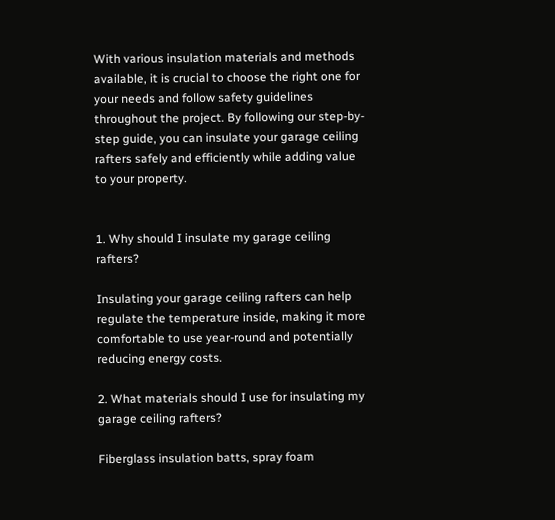With various insulation materials and methods available, it is crucial to choose the right one for your needs and follow safety guidelines throughout the project. By following our step-by-step guide, you can insulate your garage ceiling rafters safely and efficiently while adding value to your property.


1. Why should I insulate my garage ceiling rafters?

Insulating your garage ceiling rafters can help regulate the temperature inside, making it more comfortable to use year-round and potentially reducing energy costs.

2. What materials should I use for insulating my garage ceiling rafters?

Fiberglass insulation batts, spray foam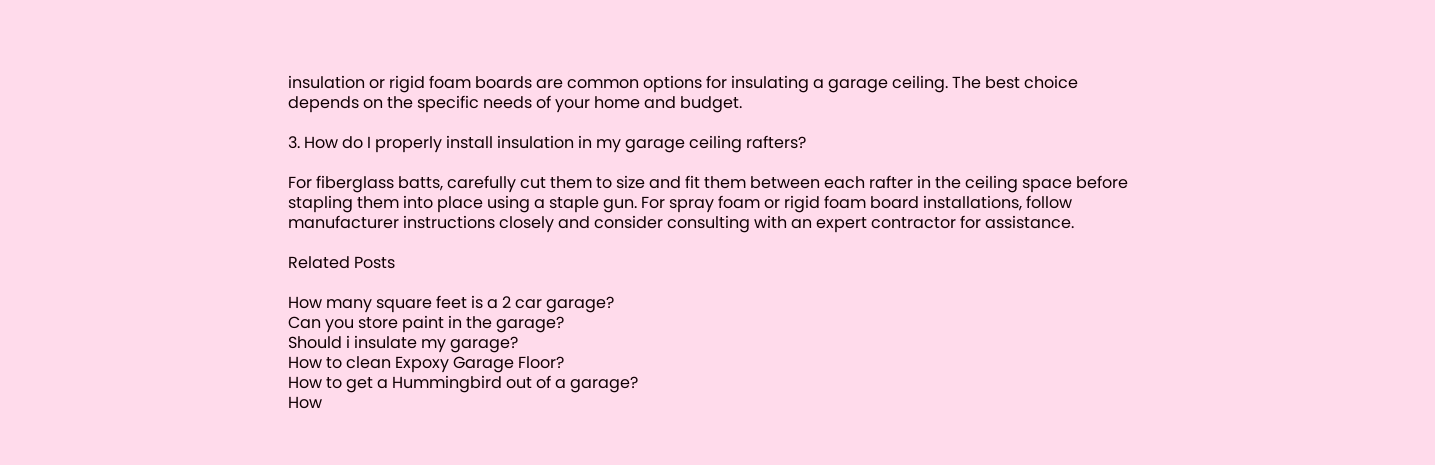insulation or rigid foam boards are common options for insulating a garage ceiling. The best choice depends on the specific needs of your home and budget.

3. How do I properly install insulation in my garage ceiling rafters?

For fiberglass batts, carefully cut them to size and fit them between each rafter in the ceiling space before stapling them into place using a staple gun. For spray foam or rigid foam board installations, follow manufacturer instructions closely and consider consulting with an expert contractor for assistance.

Related Posts

How many square feet is a 2 car garage?
Can you store paint in the garage?
Should i insulate my garage?
How to clean Expoxy Garage Floor?
How to get a Hummingbird out of a garage?
How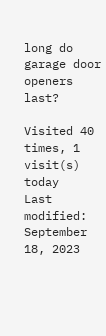long do garage door openers last?

Visited 40 times, 1 visit(s) today
Last modified: September 18, 2023